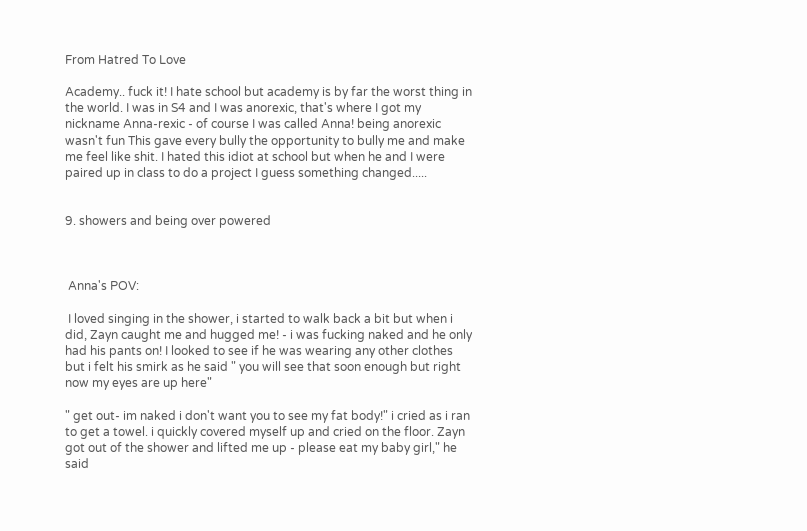From Hatred To Love

Academy.. fuck it! I hate school but academy is by far the worst thing in the world. I was in S4 and I was anorexic, that's where I got my nickname Anna-rexic - of course I was called Anna! being anorexic wasn't fun This gave every bully the opportunity to bully me and make me feel like shit. I hated this idiot at school but when he and I were paired up in class to do a project I guess something changed.....


9. showers and being over powered



 Anna's POV:

 I loved singing in the shower, i started to walk back a bit but when i did, Zayn caught me and hugged me! - i was fucking naked and he only had his pants on! I looked to see if he was wearing any other clothes but i felt his smirk as he said " you will see that soon enough but right now my eyes are up here"

" get out- im naked i don't want you to see my fat body!" i cried as i ran to get a towel. i quickly covered myself up and cried on the floor. Zayn got out of the shower and lifted me up - please eat my baby girl," he said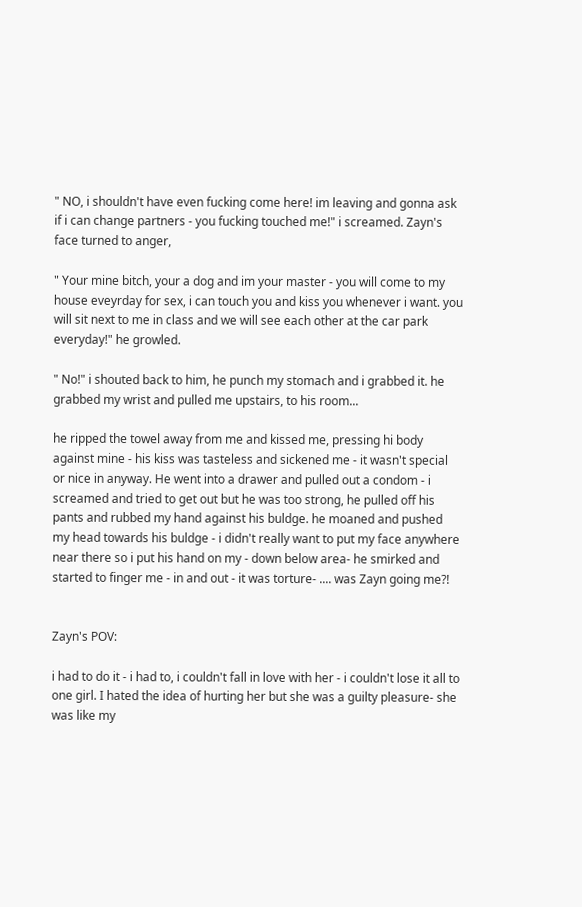" NO, i shouldn't have even fucking come here! im leaving and gonna ask if i can change partners - you fucking touched me!" i screamed. Zayn's face turned to anger,

" Your mine bitch, your a dog and im your master - you will come to my house eveyrday for sex, i can touch you and kiss you whenever i want. you will sit next to me in class and we will see each other at the car park everyday!" he growled.

" No!" i shouted back to him, he punch my stomach and i grabbed it. he grabbed my wrist and pulled me upstairs, to his room...

he ripped the towel away from me and kissed me, pressing hi body against mine - his kiss was tasteless and sickened me - it wasn't special or nice in anyway. He went into a drawer and pulled out a condom - i screamed and tried to get out but he was too strong, he pulled off his pants and rubbed my hand against his buldge. he moaned and pushed my head towards his buldge - i didn't really want to put my face anywhere near there so i put his hand on my - down below area- he smirked and started to finger me - in and out - it was torture- .... was Zayn going me?!


Zayn's POV:

i had to do it - i had to, i couldn't fall in love with her - i couldn't lose it all to one girl. I hated the idea of hurting her but she was a guilty pleasure- she was like my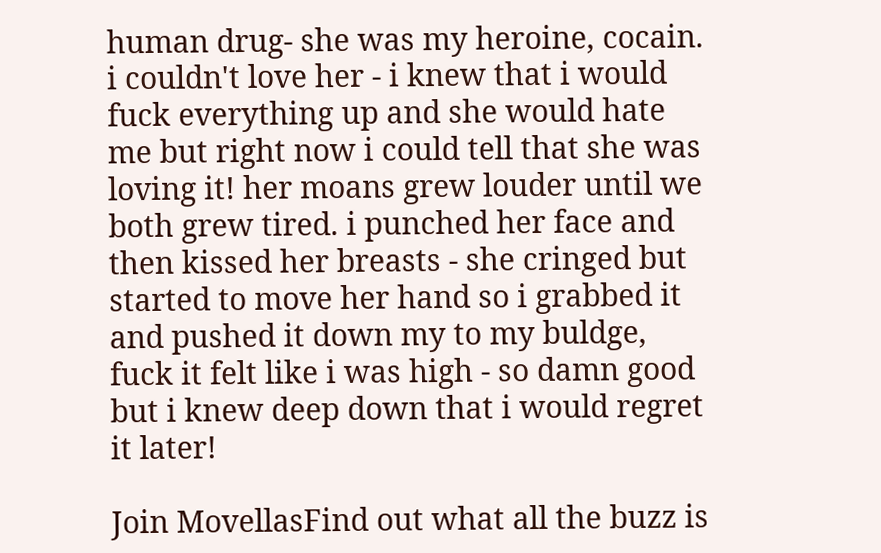human drug- she was my heroine, cocain. i couldn't love her - i knew that i would fuck everything up and she would hate me but right now i could tell that she was loving it! her moans grew louder until we both grew tired. i punched her face and then kissed her breasts - she cringed but started to move her hand so i grabbed it and pushed it down my to my buldge, fuck it felt like i was high - so damn good but i knew deep down that i would regret it later!

Join MovellasFind out what all the buzz is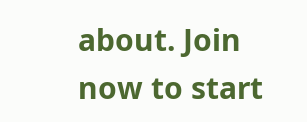about. Join now to start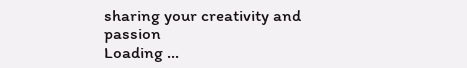sharing your creativity and passion
Loading ...